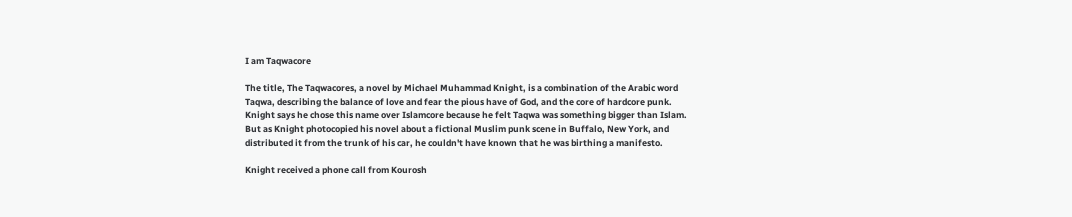I am Taqwacore

The title, The Taqwacores, a novel by Michael Muhammad Knight, is a combination of the Arabic word Taqwa, describing the balance of love and fear the pious have of God, and the core of hardcore punk. Knight says he chose this name over Islamcore because he felt Taqwa was something bigger than Islam. But as Knight photocopied his novel about a fictional Muslim punk scene in Buffalo, New York, and distributed it from the trunk of his car, he couldn't have known that he was birthing a manifesto.

Knight received a phone call from Kourosh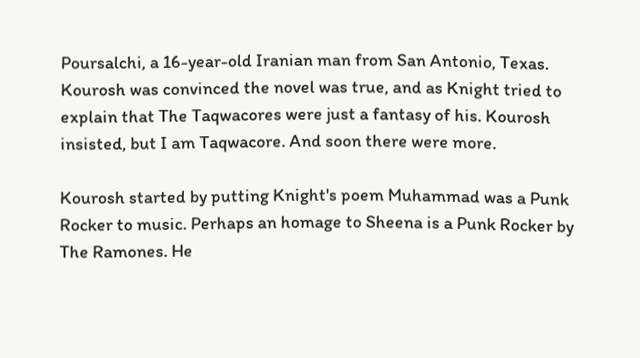Poursalchi, a 16-year-old Iranian man from San Antonio, Texas. Kourosh was convinced the novel was true, and as Knight tried to explain that The Taqwacores were just a fantasy of his. Kourosh insisted, but I am Taqwacore. And soon there were more.

Kourosh started by putting Knight's poem Muhammad was a Punk Rocker to music. Perhaps an homage to Sheena is a Punk Rocker by The Ramones. He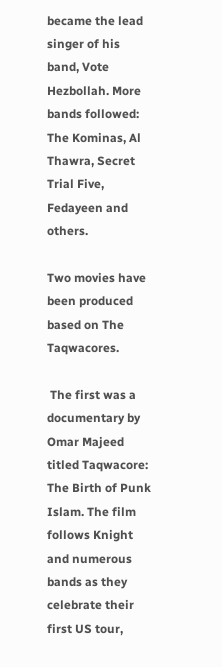became the lead singer of his band, Vote Hezbollah. More bands followed: The Kominas, Al Thawra, Secret Trial Five, Fedayeen and others.

Two movies have been produced based on The Taqwacores.

 The first was a documentary by Omar Majeed titled Taqwacore: The Birth of Punk Islam. The film follows Knight and numerous bands as they celebrate their first US tour,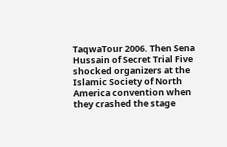TaqwaTour 2006. Then Sena Hussain of Secret Trial Five shocked organizers at the Islamic Society of North America convention when they crashed the stage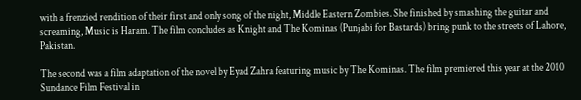with a frenzied rendition of their first and only song of the night, Middle Eastern Zombies. She finished by smashing the guitar and screaming, Music is Haram. The film concludes as Knight and The Kominas (Punjabi for Bastards) bring punk to the streets of Lahore, Pakistan.

The second was a film adaptation of the novel by Eyad Zahra featuring music by The Kominas. The film premiered this year at the 2010 Sundance Film Festival in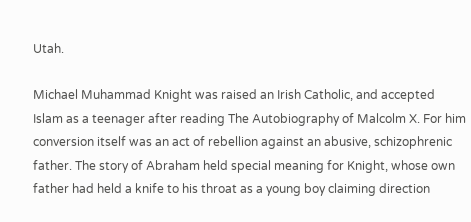Utah.

Michael Muhammad Knight was raised an Irish Catholic, and accepted Islam as a teenager after reading The Autobiography of Malcolm X. For him conversion itself was an act of rebellion against an abusive, schizophrenic father. The story of Abraham held special meaning for Knight, whose own father had held a knife to his throat as a young boy claiming direction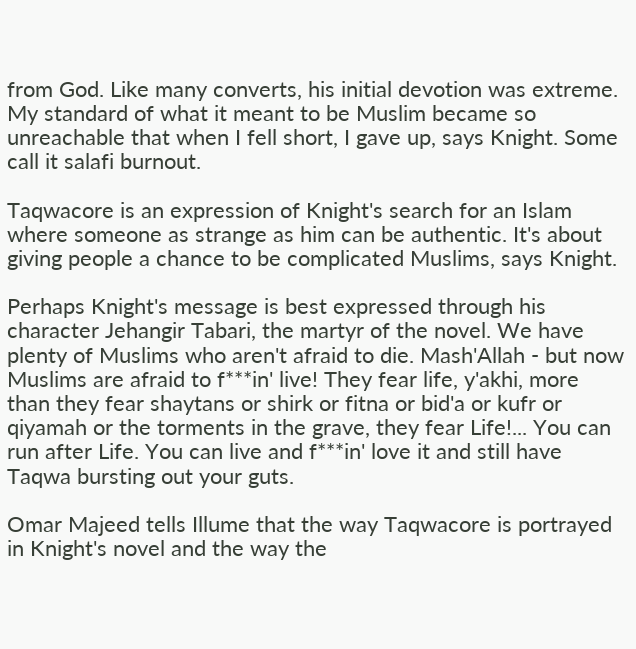from God. Like many converts, his initial devotion was extreme. My standard of what it meant to be Muslim became so unreachable that when I fell short, I gave up, says Knight. Some call it salafi burnout.

Taqwacore is an expression of Knight's search for an Islam where someone as strange as him can be authentic. It's about giving people a chance to be complicated Muslims, says Knight.

Perhaps Knight's message is best expressed through his character Jehangir Tabari, the martyr of the novel. We have plenty of Muslims who aren't afraid to die. Mash'Allah - but now Muslims are afraid to f***in' live! They fear life, y'akhi, more than they fear shaytans or shirk or fitna or bid'a or kufr or qiyamah or the torments in the grave, they fear Life!... You can run after Life. You can live and f***in' love it and still have Taqwa bursting out your guts.

Omar Majeed tells Illume that the way Taqwacore is portrayed in Knight's novel and the way the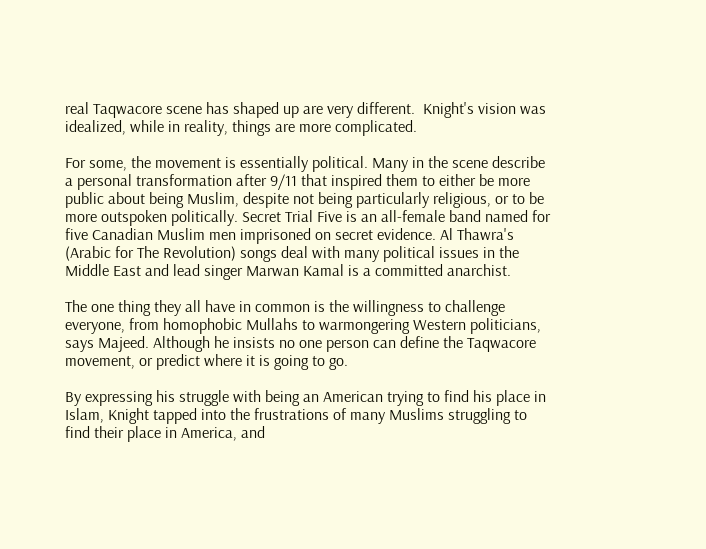real Taqwacore scene has shaped up are very different.  Knight's vision was idealized, while in reality, things are more complicated.

For some, the movement is essentially political. Many in the scene describe a personal transformation after 9/11 that inspired them to either be more public about being Muslim, despite not being particularly religious, or to be more outspoken politically. Secret Trial Five is an all-female band named for five Canadian Muslim men imprisoned on secret evidence. Al Thawra's (Arabic for The Revolution) songs deal with many political issues in the Middle East and lead singer Marwan Kamal is a committed anarchist.

The one thing they all have in common is the willingness to challenge everyone, from homophobic Mullahs to warmongering Western politicians, says Majeed. Although he insists no one person can define the Taqwacore movement, or predict where it is going to go.

By expressing his struggle with being an American trying to find his place in Islam, Knight tapped into the frustrations of many Muslims struggling to find their place in America, and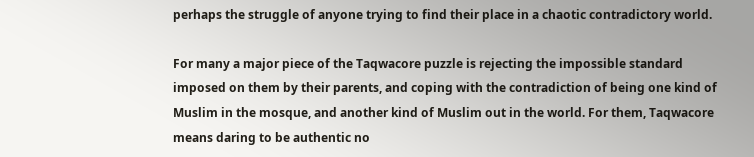perhaps the struggle of anyone trying to find their place in a chaotic contradictory world.

For many a major piece of the Taqwacore puzzle is rejecting the impossible standard imposed on them by their parents, and coping with the contradiction of being one kind of Muslim in the mosque, and another kind of Muslim out in the world. For them, Taqwacore means daring to be authentic no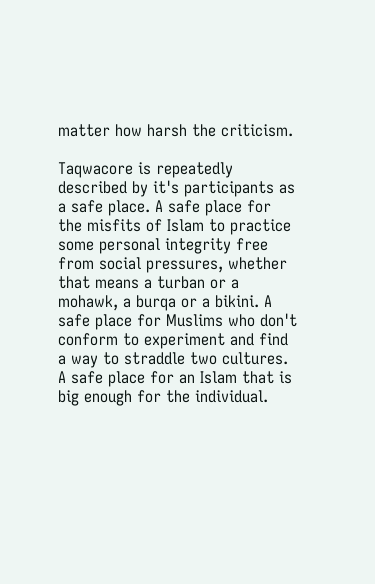matter how harsh the criticism.

Taqwacore is repeatedly described by it's participants as a safe place. A safe place for the misfits of Islam to practice some personal integrity free from social pressures, whether that means a turban or a mohawk, a burqa or a bikini. A safe place for Muslims who don't conform to experiment and find a way to straddle two cultures. A safe place for an Islam that is big enough for the individual.